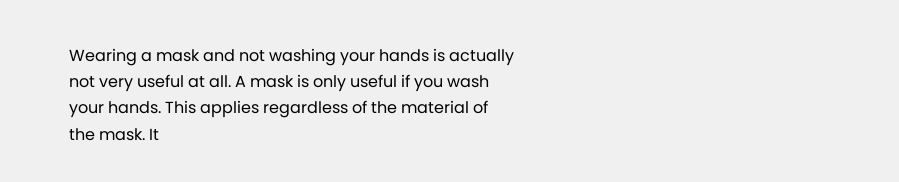Wearing a mask and not washing your hands is actually not very useful at all. A mask is only useful if you wash your hands. This applies regardless of the material of the mask. It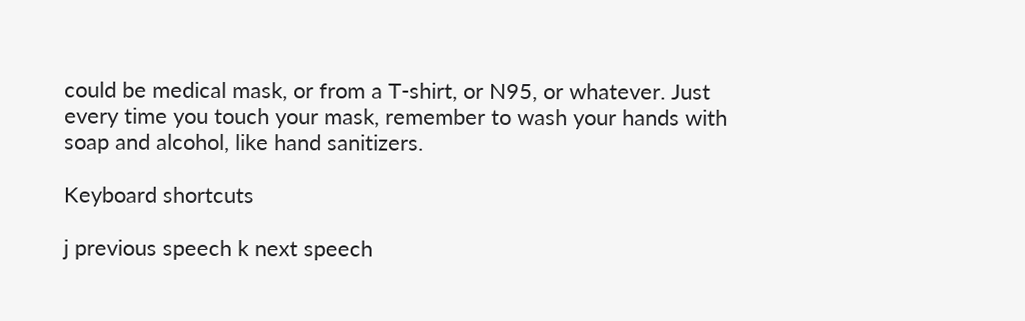could be medical mask, or from a T-shirt, or N95, or whatever. Just every time you touch your mask, remember to wash your hands with soap and alcohol, like hand sanitizers.

Keyboard shortcuts

j previous speech k next speech